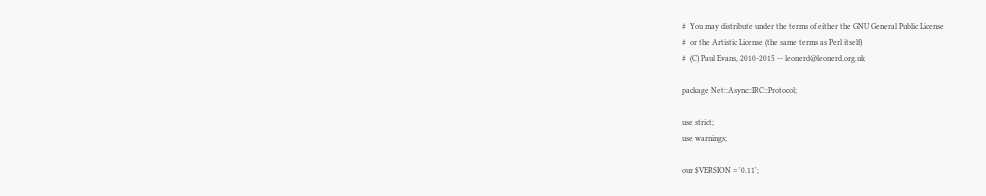#  You may distribute under the terms of either the GNU General Public License
#  or the Artistic License (the same terms as Perl itself)
#  (C) Paul Evans, 2010-2015 -- leonerd@leonerd.org.uk

package Net::Async::IRC::Protocol;

use strict;
use warnings;

our $VERSION = '0.11';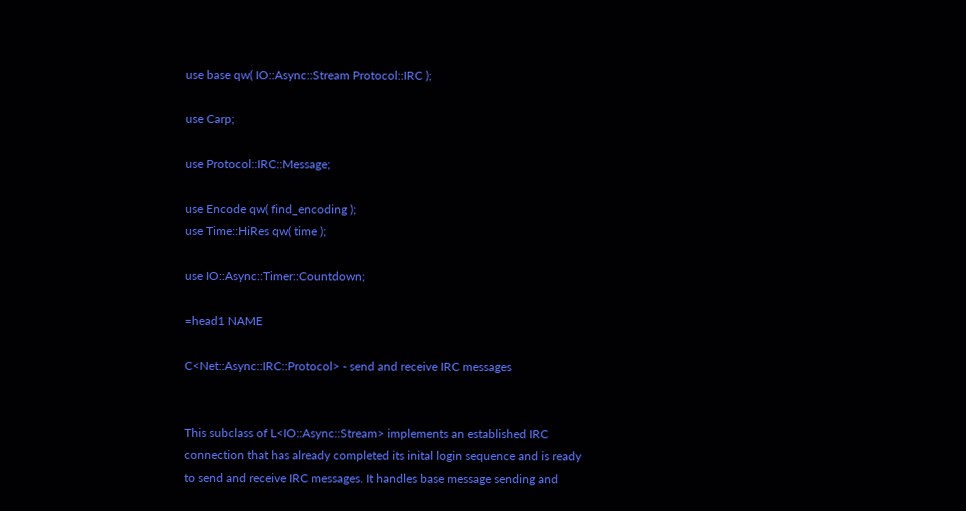use base qw( IO::Async::Stream Protocol::IRC );

use Carp;

use Protocol::IRC::Message;

use Encode qw( find_encoding );
use Time::HiRes qw( time );

use IO::Async::Timer::Countdown;

=head1 NAME

C<Net::Async::IRC::Protocol> - send and receive IRC messages


This subclass of L<IO::Async::Stream> implements an established IRC
connection that has already completed its inital login sequence and is ready
to send and receive IRC messages. It handles base message sending and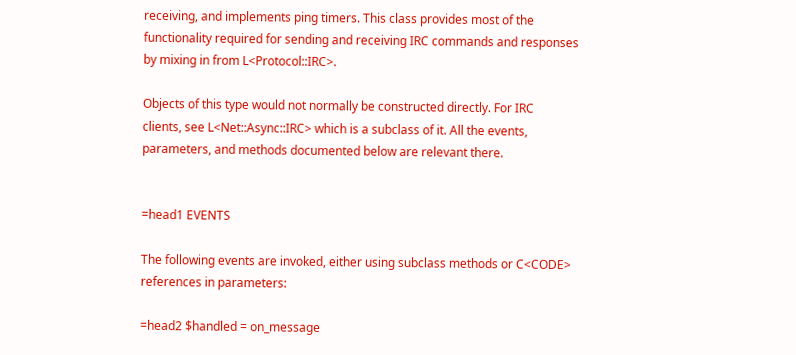receiving, and implements ping timers. This class provides most of the
functionality required for sending and receiving IRC commands and responses
by mixing in from L<Protocol::IRC>.

Objects of this type would not normally be constructed directly. For IRC
clients, see L<Net::Async::IRC> which is a subclass of it. All the events,
parameters, and methods documented below are relevant there.


=head1 EVENTS

The following events are invoked, either using subclass methods or C<CODE>
references in parameters:

=head2 $handled = on_message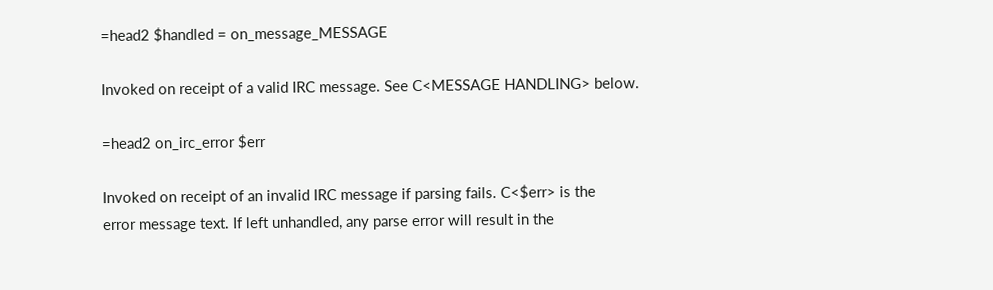=head2 $handled = on_message_MESSAGE

Invoked on receipt of a valid IRC message. See C<MESSAGE HANDLING> below.

=head2 on_irc_error $err

Invoked on receipt of an invalid IRC message if parsing fails. C<$err> is the
error message text. If left unhandled, any parse error will result in the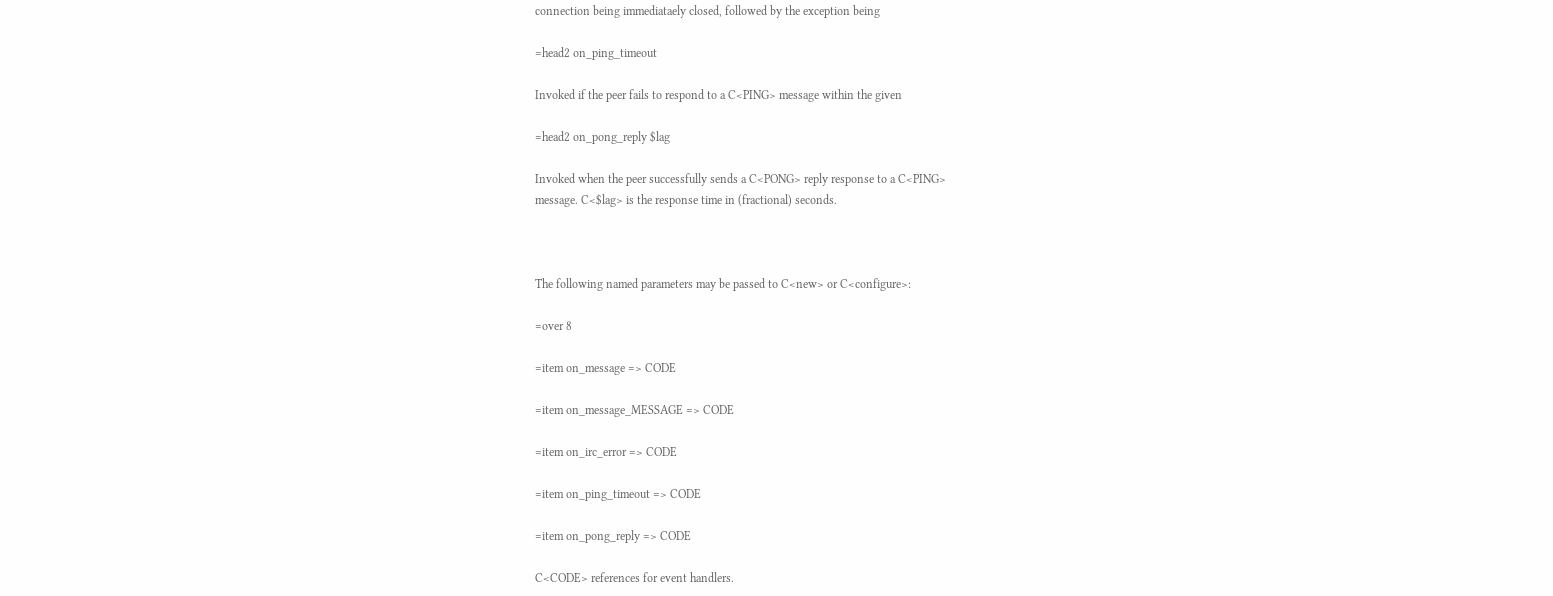connection being immediataely closed, followed by the exception being

=head2 on_ping_timeout

Invoked if the peer fails to respond to a C<PING> message within the given

=head2 on_pong_reply $lag

Invoked when the peer successfully sends a C<PONG> reply response to a C<PING>
message. C<$lag> is the response time in (fractional) seconds.



The following named parameters may be passed to C<new> or C<configure>:

=over 8

=item on_message => CODE

=item on_message_MESSAGE => CODE

=item on_irc_error => CODE

=item on_ping_timeout => CODE

=item on_pong_reply => CODE

C<CODE> references for event handlers.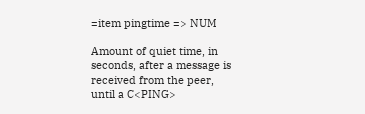=item pingtime => NUM

Amount of quiet time, in seconds, after a message is received from the peer,
until a C<PING>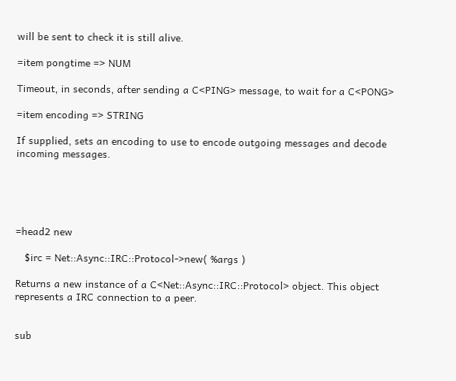will be sent to check it is still alive.

=item pongtime => NUM

Timeout, in seconds, after sending a C<PING> message, to wait for a C<PONG>

=item encoding => STRING

If supplied, sets an encoding to use to encode outgoing messages and decode
incoming messages.





=head2 new

   $irc = Net::Async::IRC::Protocol->new( %args )

Returns a new instance of a C<Net::Async::IRC::Protocol> object. This object
represents a IRC connection to a peer.


sub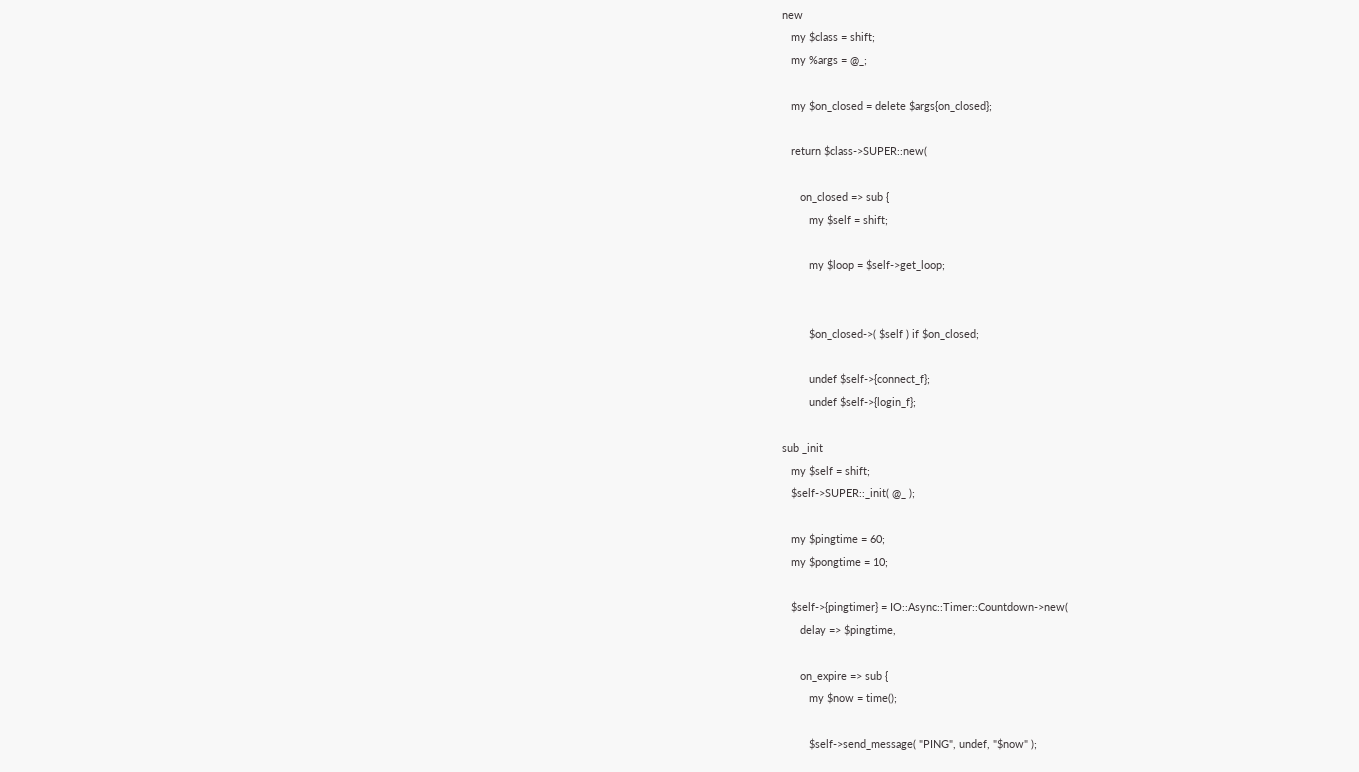new
   my $class = shift;
   my %args = @_;

   my $on_closed = delete $args{on_closed};

   return $class->SUPER::new(

      on_closed => sub {
         my $self = shift;

         my $loop = $self->get_loop;


         $on_closed->( $self ) if $on_closed;

         undef $self->{connect_f};
         undef $self->{login_f};

sub _init
   my $self = shift;
   $self->SUPER::_init( @_ );

   my $pingtime = 60;
   my $pongtime = 10;

   $self->{pingtimer} = IO::Async::Timer::Countdown->new(
      delay => $pingtime,

      on_expire => sub {
         my $now = time();

         $self->send_message( "PING", undef, "$now" );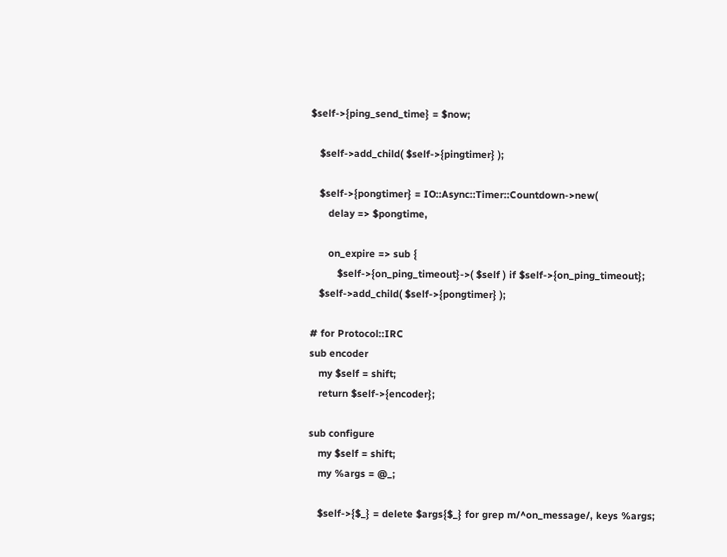$self->{ping_send_time} = $now;

   $self->add_child( $self->{pingtimer} );

   $self->{pongtimer} = IO::Async::Timer::Countdown->new(
      delay => $pongtime,

      on_expire => sub {
         $self->{on_ping_timeout}->( $self ) if $self->{on_ping_timeout};
   $self->add_child( $self->{pongtimer} );

# for Protocol::IRC
sub encoder
   my $self = shift;
   return $self->{encoder};

sub configure
   my $self = shift;
   my %args = @_;

   $self->{$_} = delete $args{$_} for grep m/^on_message/, keys %args;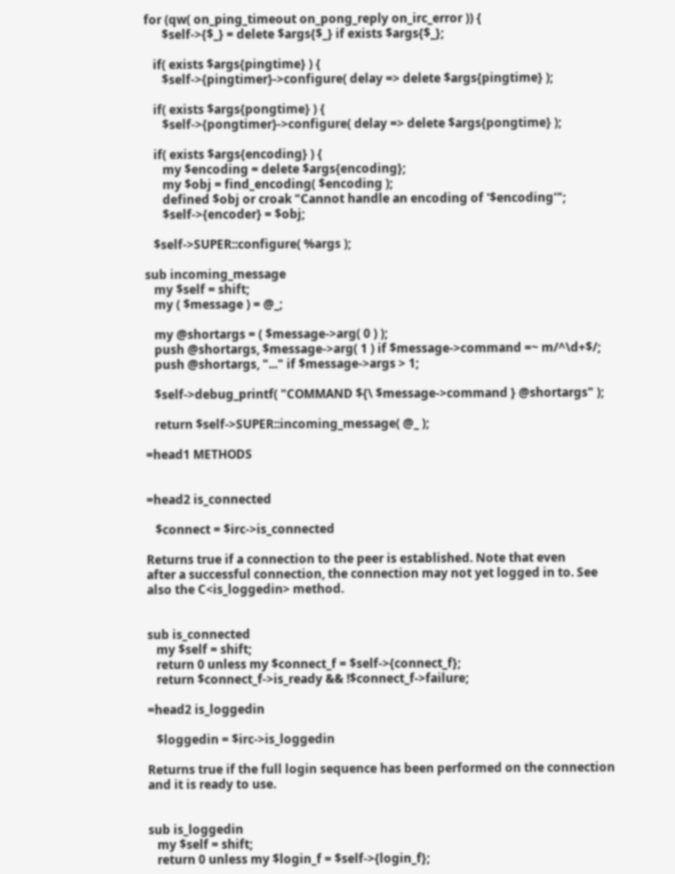for (qw( on_ping_timeout on_pong_reply on_irc_error )) {
      $self->{$_} = delete $args{$_} if exists $args{$_};

   if( exists $args{pingtime} ) {
      $self->{pingtimer}->configure( delay => delete $args{pingtime} );

   if( exists $args{pongtime} ) {
      $self->{pongtimer}->configure( delay => delete $args{pongtime} );

   if( exists $args{encoding} ) {
      my $encoding = delete $args{encoding};
      my $obj = find_encoding( $encoding );
      defined $obj or croak "Cannot handle an encoding of '$encoding'";
      $self->{encoder} = $obj;

   $self->SUPER::configure( %args );

sub incoming_message
   my $self = shift;
   my ( $message ) = @_;

   my @shortargs = ( $message->arg( 0 ) );
   push @shortargs, $message->arg( 1 ) if $message->command =~ m/^\d+$/;
   push @shortargs, "..." if $message->args > 1;

   $self->debug_printf( "COMMAND ${\ $message->command } @shortargs" );

   return $self->SUPER::incoming_message( @_ );

=head1 METHODS


=head2 is_connected

   $connect = $irc->is_connected

Returns true if a connection to the peer is established. Note that even
after a successful connection, the connection may not yet logged in to. See
also the C<is_loggedin> method.


sub is_connected
   my $self = shift;
   return 0 unless my $connect_f = $self->{connect_f};
   return $connect_f->is_ready && !$connect_f->failure;

=head2 is_loggedin

   $loggedin = $irc->is_loggedin

Returns true if the full login sequence has been performed on the connection
and it is ready to use.


sub is_loggedin
   my $self = shift;
   return 0 unless my $login_f = $self->{login_f};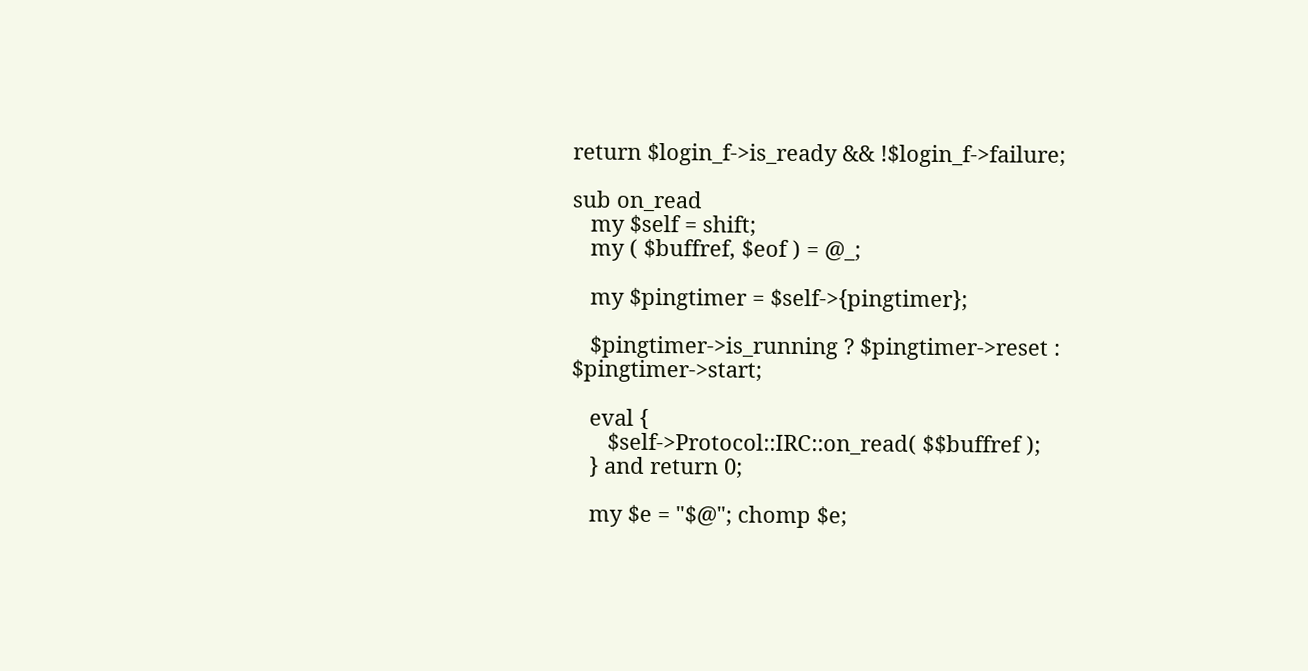return $login_f->is_ready && !$login_f->failure;

sub on_read
   my $self = shift;
   my ( $buffref, $eof ) = @_;

   my $pingtimer = $self->{pingtimer};

   $pingtimer->is_running ? $pingtimer->reset : $pingtimer->start;

   eval {
      $self->Protocol::IRC::on_read( $$buffref );
   } and return 0;

   my $e = "$@"; chomp $e;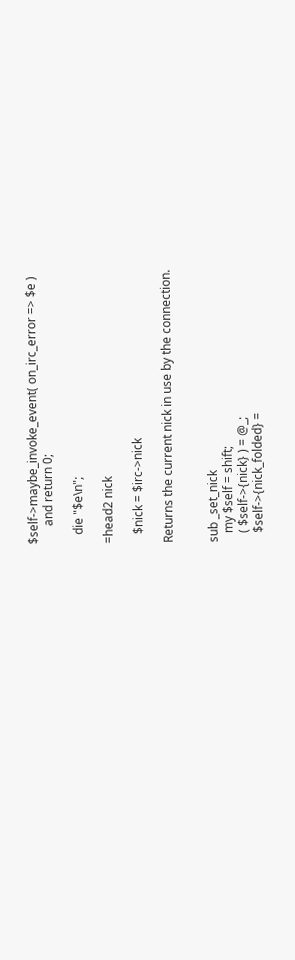$self->maybe_invoke_event( on_irc_error => $e )
      and return 0;

   die "$e\n";

=head2 nick

   $nick = $irc->nick

Returns the current nick in use by the connection.


sub _set_nick
   my $self = shift;
   ( $self->{nick} ) = @_;
   $self->{nick_folded} =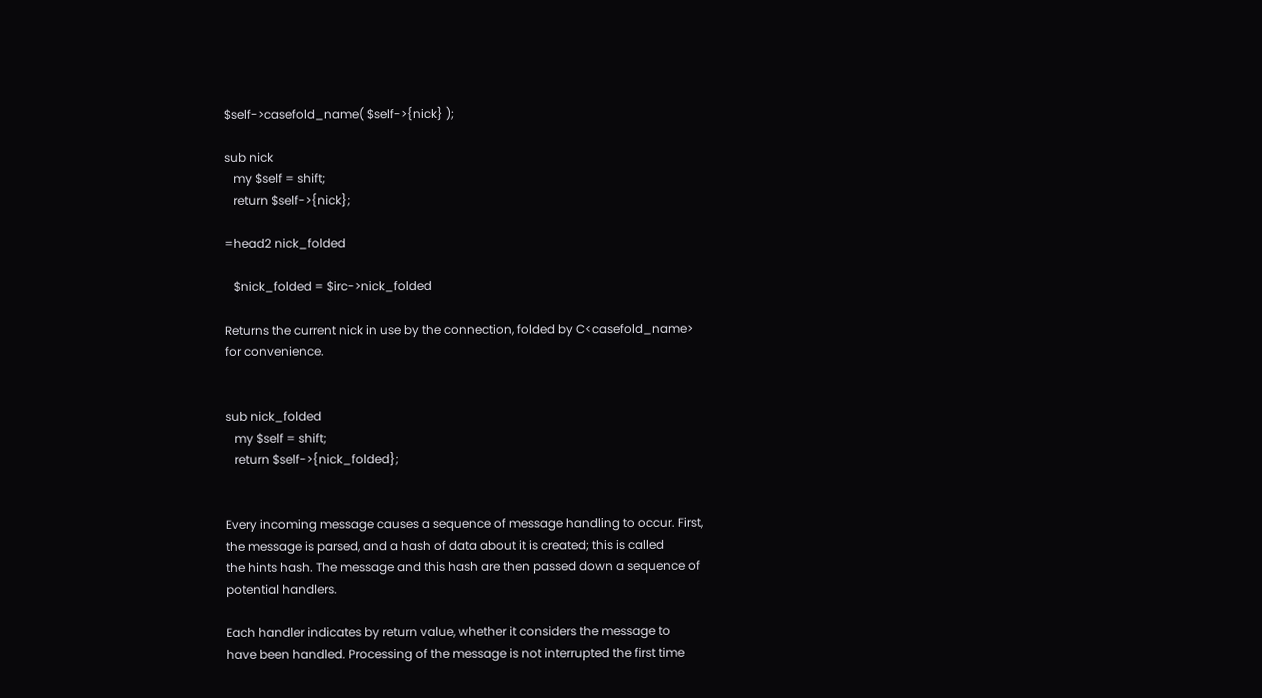$self->casefold_name( $self->{nick} );

sub nick
   my $self = shift;
   return $self->{nick};

=head2 nick_folded

   $nick_folded = $irc->nick_folded

Returns the current nick in use by the connection, folded by C<casefold_name>
for convenience.


sub nick_folded
   my $self = shift;
   return $self->{nick_folded};


Every incoming message causes a sequence of message handling to occur. First,
the message is parsed, and a hash of data about it is created; this is called
the hints hash. The message and this hash are then passed down a sequence of
potential handlers.

Each handler indicates by return value, whether it considers the message to
have been handled. Processing of the message is not interrupted the first time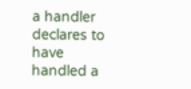a handler declares to have handled a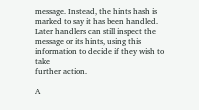message. Instead, the hints hash is
marked to say it has been handled. Later handlers can still inspect the
message or its hints, using this information to decide if they wish to take
further action.

A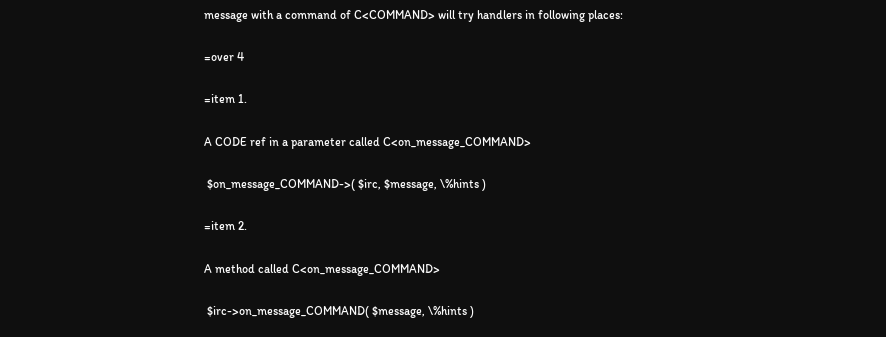message with a command of C<COMMAND> will try handlers in following places:

=over 4

=item 1.

A CODE ref in a parameter called C<on_message_COMMAND>

 $on_message_COMMAND->( $irc, $message, \%hints )

=item 2.

A method called C<on_message_COMMAND>

 $irc->on_message_COMMAND( $message, \%hints )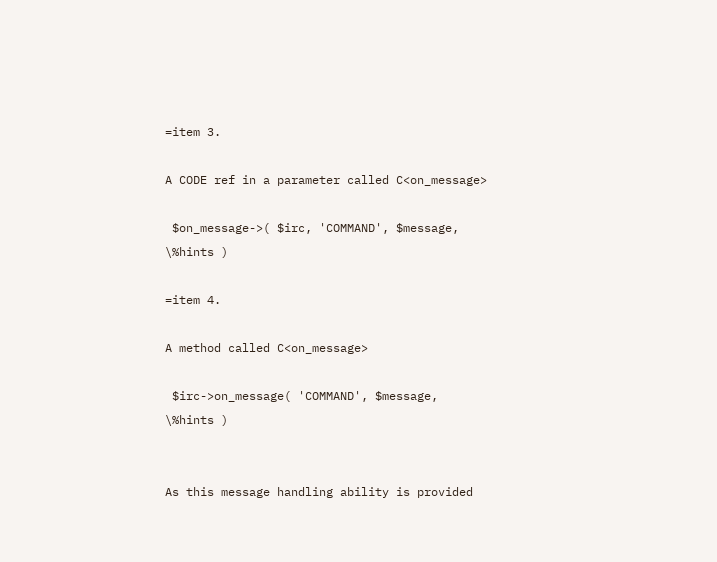=item 3.

A CODE ref in a parameter called C<on_message>

 $on_message->( $irc, 'COMMAND', $message, \%hints )

=item 4.

A method called C<on_message>

 $irc->on_message( 'COMMAND', $message, \%hints )


As this message handling ability is provided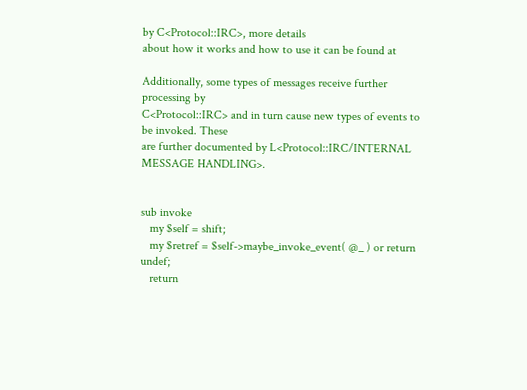by C<Protocol::IRC>, more details
about how it works and how to use it can be found at

Additionally, some types of messages receive further processing by
C<Protocol::IRC> and in turn cause new types of events to be invoked. These
are further documented by L<Protocol::IRC/INTERNAL MESSAGE HANDLING>.


sub invoke
   my $self = shift;
   my $retref = $self->maybe_invoke_event( @_ ) or return undef;
   return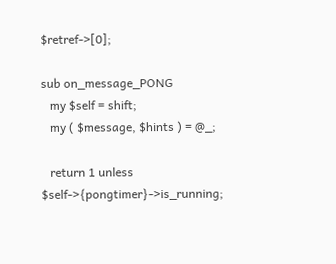$retref->[0];

sub on_message_PONG
   my $self = shift;
   my ( $message, $hints ) = @_;

   return 1 unless $self->{pongtimer}->is_running;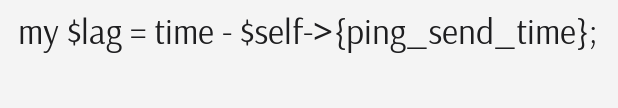my $lag = time - $self->{ping_send_time};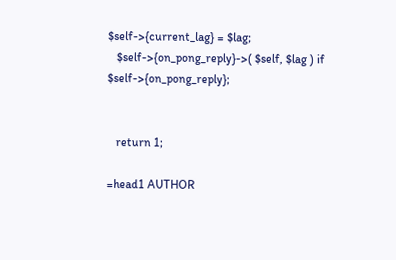$self->{current_lag} = $lag;
   $self->{on_pong_reply}->( $self, $lag ) if $self->{on_pong_reply};


   return 1;

=head1 AUTHOR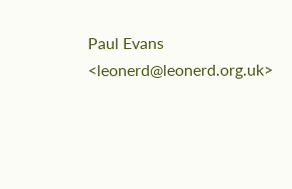Paul Evans <leonerd@leonerd.org.uk>